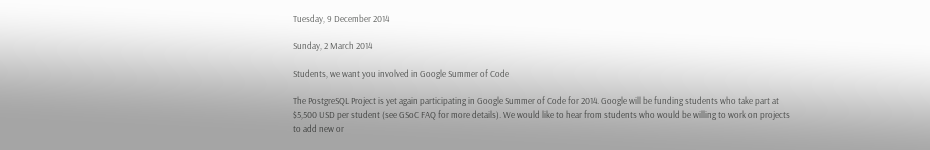Tuesday, 9 December 2014

Sunday, 2 March 2014

Students, we want you involved in Google Summer of Code

The PostgreSQL Project is yet again participating in Google Summer of Code for 2014. Google will be funding students who take part at $5,500 USD per student (see GSoC FAQ for more details). We would like to hear from students who would be willing to work on projects to add new or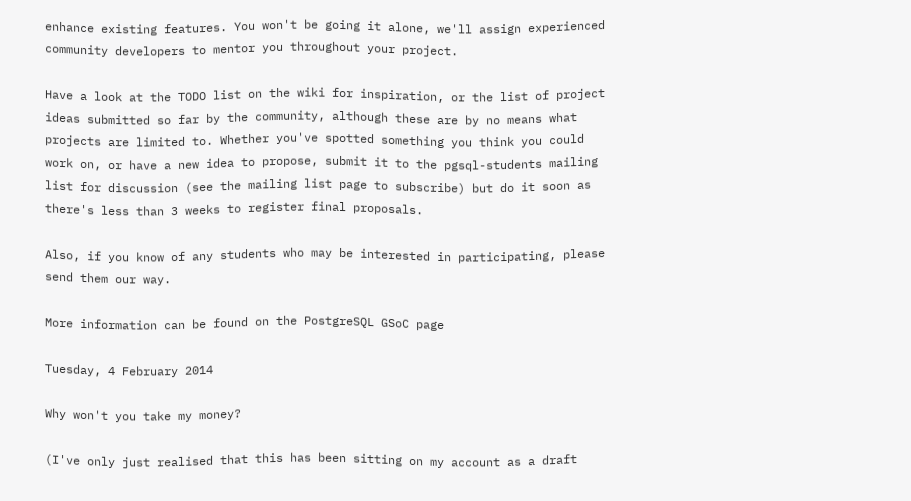enhance existing features. You won't be going it alone, we'll assign experienced community developers to mentor you throughout your project.

Have a look at the TODO list on the wiki for inspiration, or the list of project ideas submitted so far by the community, although these are by no means what projects are limited to. Whether you've spotted something you think you could work on, or have a new idea to propose, submit it to the pgsql-students mailing list for discussion (see the mailing list page to subscribe) but do it soon as there's less than 3 weeks to register final proposals.

Also, if you know of any students who may be interested in participating, please send them our way.

More information can be found on the PostgreSQL GSoC page

Tuesday, 4 February 2014

Why won't you take my money?

(I've only just realised that this has been sitting on my account as a draft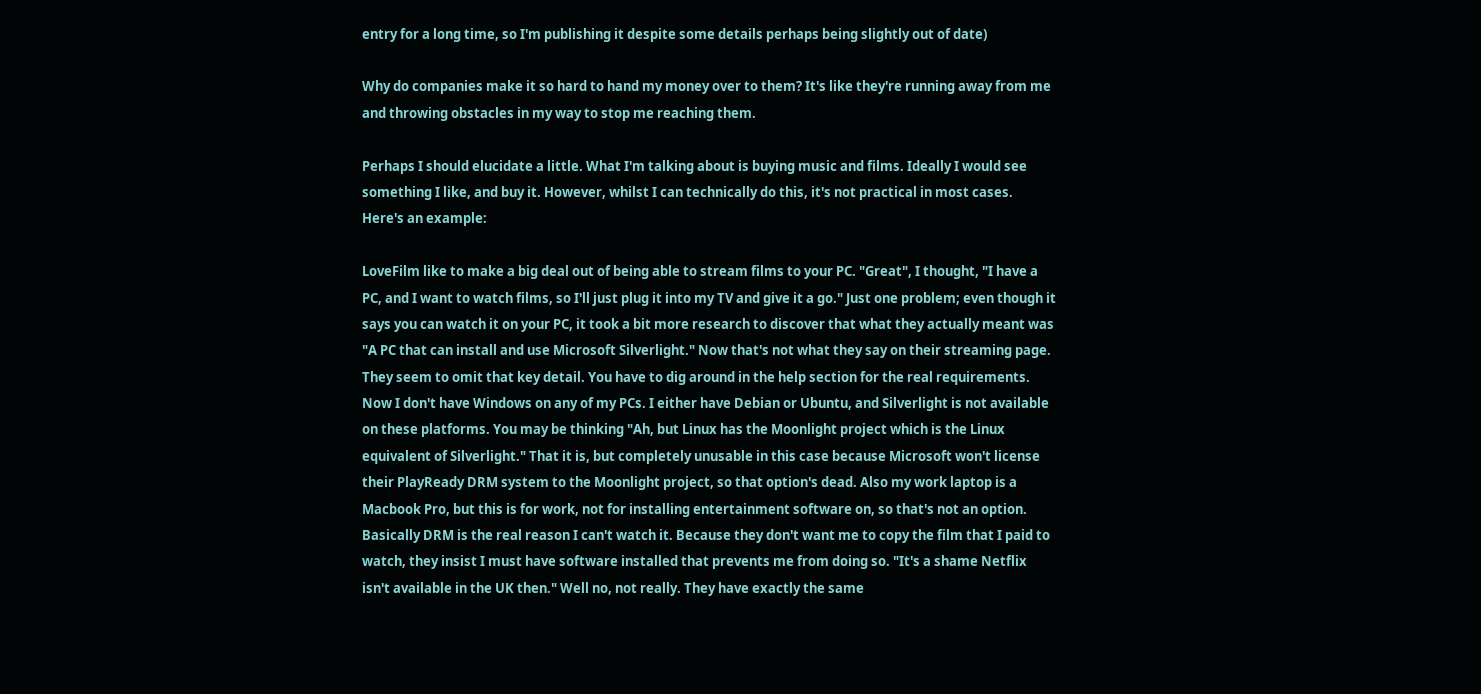entry for a long time, so I'm publishing it despite some details perhaps being slightly out of date)

Why do companies make it so hard to hand my money over to them? It's like they're running away from me and throwing obstacles in my way to stop me reaching them.

Perhaps I should elucidate a little. What I'm talking about is buying music and films. Ideally I would see something I like, and buy it. However, whilst I can technically do this, it's not practical in most cases. Here's an example:

LoveFilm like to make a big deal out of being able to stream films to your PC. "Great", I thought, "I have a PC, and I want to watch films, so I'll just plug it into my TV and give it a go." Just one problem; even though it says you can watch it on your PC, it took a bit more research to discover that what they actually meant was "A PC that can install and use Microsoft Silverlight." Now that's not what they say on their streaming page. They seem to omit that key detail. You have to dig around in the help section for the real requirements. Now I don't have Windows on any of my PCs. I either have Debian or Ubuntu, and Silverlight is not available on these platforms. You may be thinking "Ah, but Linux has the Moonlight project which is the Linux equivalent of Silverlight." That it is, but completely unusable in this case because Microsoft won't license their PlayReady DRM system to the Moonlight project, so that option's dead. Also my work laptop is a Macbook Pro, but this is for work, not for installing entertainment software on, so that's not an option. Basically DRM is the real reason I can't watch it. Because they don't want me to copy the film that I paid to watch, they insist I must have software installed that prevents me from doing so. "It's a shame Netflix isn't available in the UK then." Well no, not really. They have exactly the same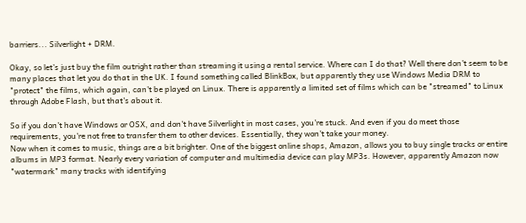barriers... Silverlight + DRM.

Okay, so let's just buy the film outright rather than streaming it using a rental service. Where can I do that? Well there don't seem to be many places that let you do that in the UK. I found something called BlinkBox, but apparently they use Windows Media DRM to "protect" the films, which again, can't be played on Linux. There is apparently a limited set of films which can be "streamed" to Linux through Adobe Flash, but that's about it.

So if you don't have Windows or OSX, and don't have Silverlight in most cases, you're stuck. And even if you do meet those requirements, you're not free to transfer them to other devices. Essentially, they won't take your money.
Now when it comes to music, things are a bit brighter. One of the biggest online shops, Amazon, allows you to buy single tracks or entire albums in MP3 format. Nearly every variation of computer and multimedia device can play MP3s. However, apparently Amazon now "watermark" many tracks with identifying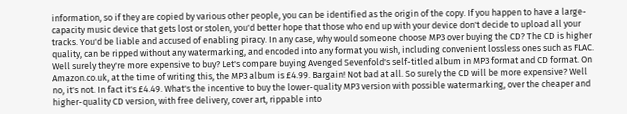information, so if they are copied by various other people, you can be identified as the origin of the copy. If you happen to have a large-capacity music device that gets lost or stolen, you'd better hope that those who end up with your device don't decide to upload all your tracks. You'd be liable and accused of enabling piracy. In any case, why would someone choose MP3 over buying the CD? The CD is higher quality, can be ripped without any watermarking, and encoded into any format you wish, including convenient lossless ones such as FLAC. Well surely they're more expensive to buy? Let's compare buying Avenged Sevenfold's self-titled album in MP3 format and CD format. On Amazon.co.uk, at the time of writing this, the MP3 album is £4.99. Bargain! Not bad at all. So surely the CD will be more expensive? Well no, it's not. In fact it's £4.49. What's the incentive to buy the lower-quality MP3 version with possible watermarking, over the cheaper and higher-quality CD version, with free delivery, cover art, rippable into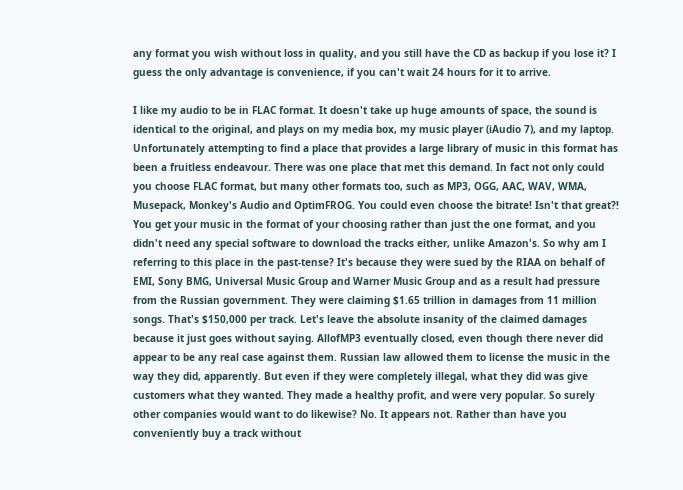any format you wish without loss in quality, and you still have the CD as backup if you lose it? I guess the only advantage is convenience, if you can't wait 24 hours for it to arrive.

I like my audio to be in FLAC format. It doesn't take up huge amounts of space, the sound is identical to the original, and plays on my media box, my music player (iAudio 7), and my laptop. Unfortunately attempting to find a place that provides a large library of music in this format has been a fruitless endeavour. There was one place that met this demand. In fact not only could you choose FLAC format, but many other formats too, such as MP3, OGG, AAC, WAV, WMA, Musepack, Monkey's Audio and OptimFROG. You could even choose the bitrate! Isn't that great?! You get your music in the format of your choosing rather than just the one format, and you didn't need any special software to download the tracks either, unlike Amazon's. So why am I referring to this place in the past-tense? It's because they were sued by the RIAA on behalf of EMI, Sony BMG, Universal Music Group and Warner Music Group and as a result had pressure from the Russian government. They were claiming $1.65 trillion in damages from 11 million songs. That's $150,000 per track. Let's leave the absolute insanity of the claimed damages because it just goes without saying. AllofMP3 eventually closed, even though there never did appear to be any real case against them. Russian law allowed them to license the music in the way they did, apparently. But even if they were completely illegal, what they did was give customers what they wanted. They made a healthy profit, and were very popular. So surely other companies would want to do likewise? No. It appears not. Rather than have you conveniently buy a track without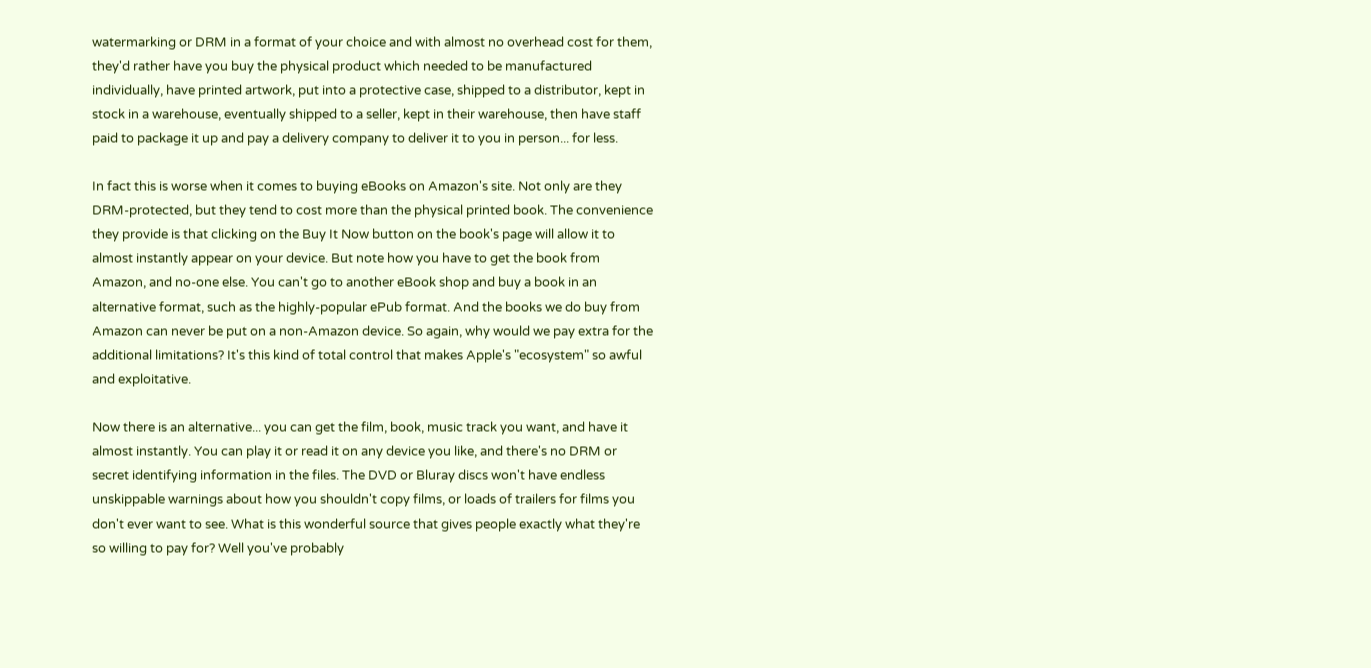watermarking or DRM in a format of your choice and with almost no overhead cost for them, they'd rather have you buy the physical product which needed to be manufactured individually, have printed artwork, put into a protective case, shipped to a distributor, kept in stock in a warehouse, eventually shipped to a seller, kept in their warehouse, then have staff paid to package it up and pay a delivery company to deliver it to you in person... for less.

In fact this is worse when it comes to buying eBooks on Amazon's site. Not only are they DRM-protected, but they tend to cost more than the physical printed book. The convenience they provide is that clicking on the Buy It Now button on the book's page will allow it to almost instantly appear on your device. But note how you have to get the book from Amazon, and no-one else. You can't go to another eBook shop and buy a book in an alternative format, such as the highly-popular ePub format. And the books we do buy from Amazon can never be put on a non-Amazon device. So again, why would we pay extra for the additional limitations? It's this kind of total control that makes Apple's "ecosystem" so awful and exploitative.

Now there is an alternative... you can get the film, book, music track you want, and have it almost instantly. You can play it or read it on any device you like, and there's no DRM or secret identifying information in the files. The DVD or Bluray discs won't have endless unskippable warnings about how you shouldn't copy films, or loads of trailers for films you don't ever want to see. What is this wonderful source that gives people exactly what they're so willing to pay for? Well you've probably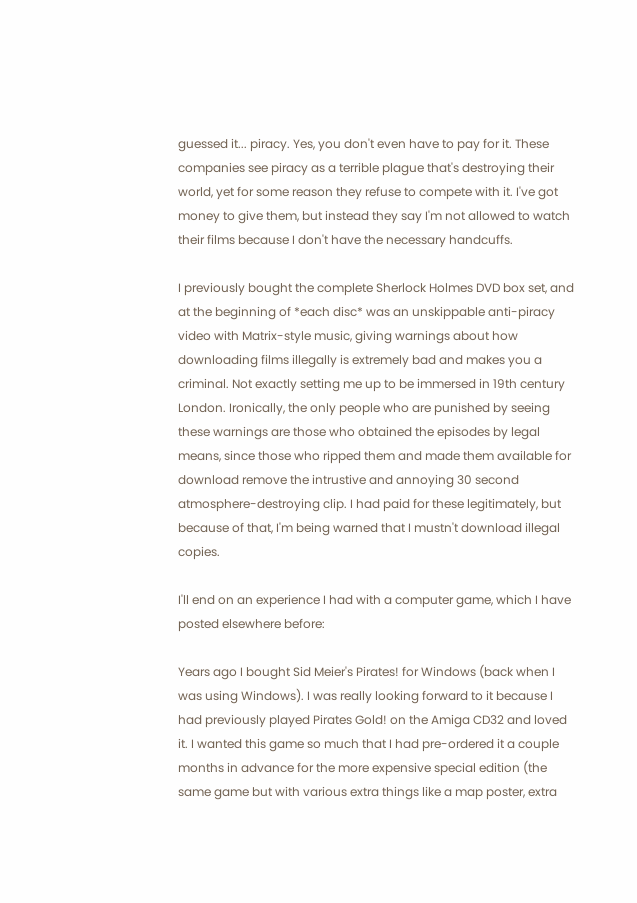guessed it... piracy. Yes, you don't even have to pay for it. These companies see piracy as a terrible plague that's destroying their world, yet for some reason they refuse to compete with it. I've got money to give them, but instead they say I'm not allowed to watch their films because I don't have the necessary handcuffs.

I previously bought the complete Sherlock Holmes DVD box set, and at the beginning of *each disc* was an unskippable anti-piracy video with Matrix-style music, giving warnings about how downloading films illegally is extremely bad and makes you a criminal. Not exactly setting me up to be immersed in 19th century London. Ironically, the only people who are punished by seeing these warnings are those who obtained the episodes by legal means, since those who ripped them and made them available for download remove the intrustive and annoying 30 second atmosphere-destroying clip. I had paid for these legitimately, but because of that, I'm being warned that I mustn't download illegal copies.

I'll end on an experience I had with a computer game, which I have posted elsewhere before:

Years ago I bought Sid Meier's Pirates! for Windows (back when I was using Windows). I was really looking forward to it because I had previously played Pirates Gold! on the Amiga CD32 and loved it. I wanted this game so much that I had pre-ordered it a couple months in advance for the more expensive special edition (the same game but with various extra things like a map poster, extra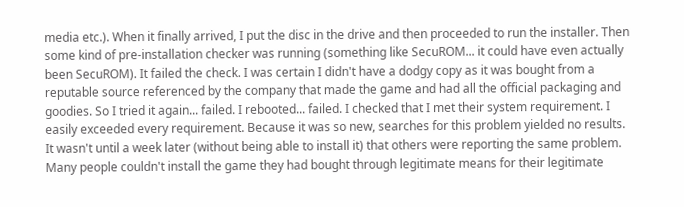media etc.). When it finally arrived, I put the disc in the drive and then proceeded to run the installer. Then some kind of pre-installation checker was running (something like SecuROM... it could have even actually been SecuROM). It failed the check. I was certain I didn't have a dodgy copy as it was bought from a reputable source referenced by the company that made the game and had all the official packaging and goodies. So I tried it again... failed. I rebooted... failed. I checked that I met their system requirement. I easily exceeded every requirement. Because it was so new, searches for this problem yielded no results. It wasn't until a week later (without being able to install it) that others were reporting the same problem. Many people couldn't install the game they had bought through legitimate means for their legitimate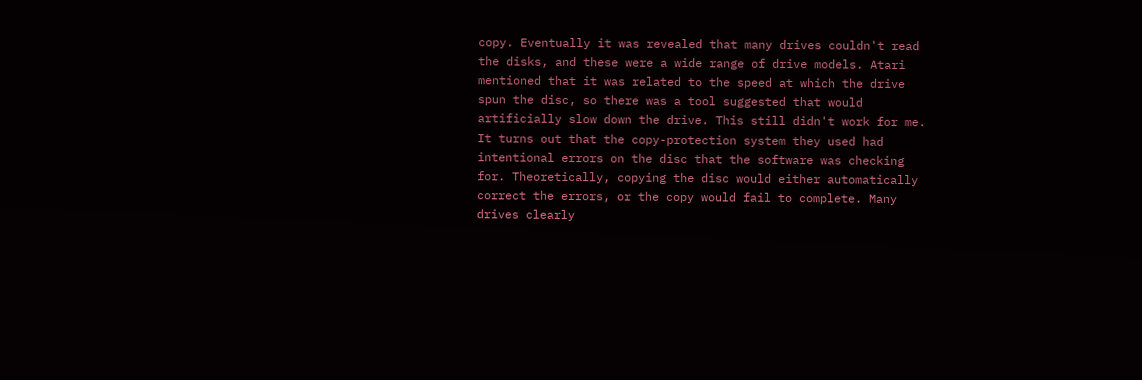copy. Eventually it was revealed that many drives couldn't read the disks, and these were a wide range of drive models. Atari mentioned that it was related to the speed at which the drive spun the disc, so there was a tool suggested that would artificially slow down the drive. This still didn't work for me. It turns out that the copy-protection system they used had intentional errors on the disc that the software was checking for. Theoretically, copying the disc would either automatically correct the errors, or the copy would fail to complete. Many drives clearly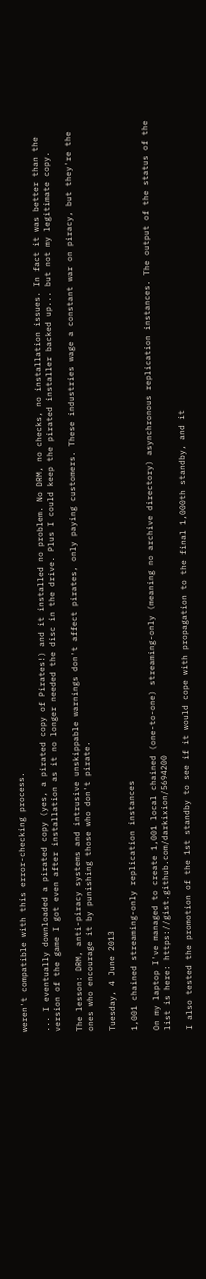weren't compatible with this error-checking process.

... I eventually downloaded a pirated copy (yes, a pirated copy of Pirates!) and it installed no problem. No DRM, no checks, no installation issues. In fact it was better than the version of the game I got even after installation as it no longer needed the disc in the drive. Plus I could keep the pirated installer backed up... but not my legitimate copy.

The lesson: DRM, anti-piracy systems and intrusive unskippable warnings don't affect pirates, only paying customers. These industries wage a constant war on piracy, but they're the ones who encourage it by punishing those who don't pirate.

Tuesday, 4 June 2013

1,001 chained streaming-only replication instances

On my laptop I've managed to create 1,001 local chained (one-to-one) streaming-only (meaning no archive directory) asynchronous replication instances. The output of the status of the list is here: https://gist.github.com/darkixion/5694200

I also tested the promotion of the 1st standby to see if it would cope with propagation to the final 1,000th standby, and it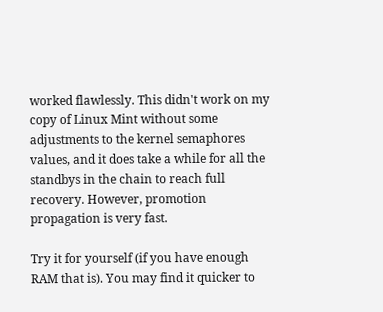worked flawlessly. This didn't work on my copy of Linux Mint without some adjustments to the kernel semaphores values, and it does take a while for all the standbys in the chain to reach full recovery. However, promotion propagation is very fast.

Try it for yourself (if you have enough RAM that is). You may find it quicker to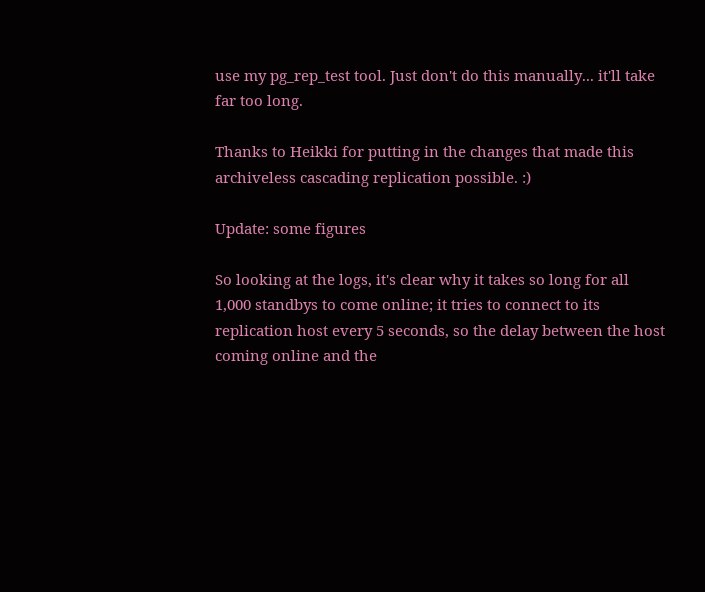use my pg_rep_test tool. Just don't do this manually... it'll take far too long.

Thanks to Heikki for putting in the changes that made this archiveless cascading replication possible. :)

Update: some figures

So looking at the logs, it's clear why it takes so long for all 1,000 standbys to come online; it tries to connect to its replication host every 5 seconds, so the delay between the host coming online and the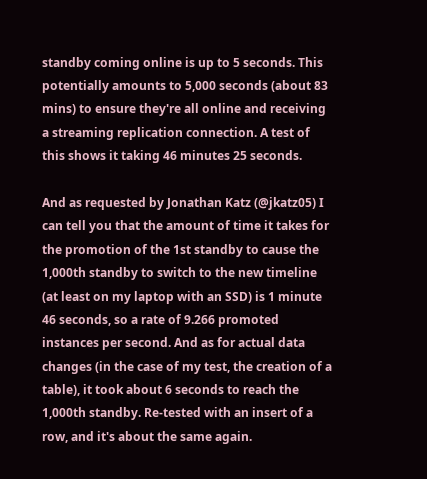standby coming online is up to 5 seconds. This potentially amounts to 5,000 seconds (about 83 mins) to ensure they're all online and receiving a streaming replication connection. A test of this shows it taking 46 minutes 25 seconds.

And as requested by Jonathan Katz (@jkatz05) I can tell you that the amount of time it takes for the promotion of the 1st standby to cause the 1,000th standby to switch to the new timeline (at least on my laptop with an SSD) is 1 minute 46 seconds, so a rate of 9.266 promoted instances per second. And as for actual data changes (in the case of my test, the creation of a table), it took about 6 seconds to reach the 1,000th standby. Re-tested with an insert of a row, and it's about the same again.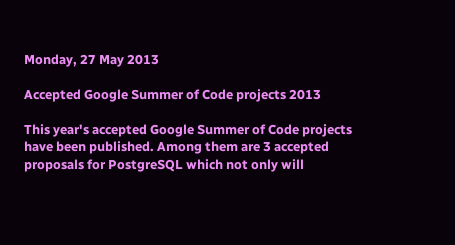Monday, 27 May 2013

Accepted Google Summer of Code projects 2013

This year's accepted Google Summer of Code projects have been published. Among them are 3 accepted proposals for PostgreSQL which not only will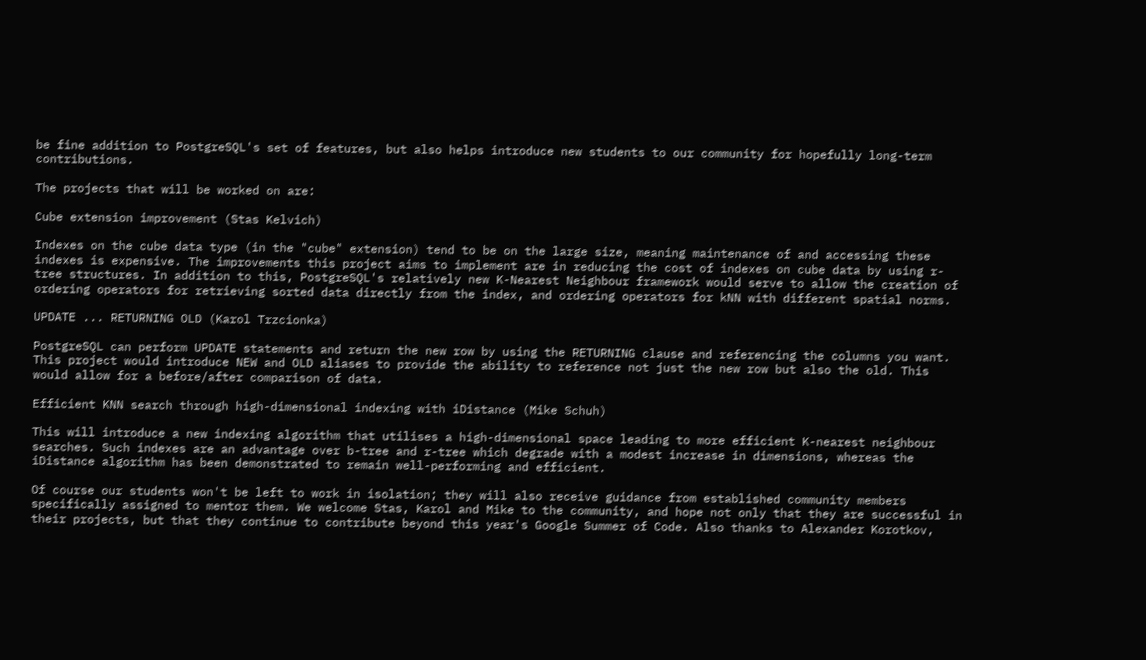be fine addition to PostgreSQL's set of features, but also helps introduce new students to our community for hopefully long-term contributions.

The projects that will be worked on are:

Cube extension improvement (Stas Kelvich)

Indexes on the cube data type (in the "cube" extension) tend to be on the large size, meaning maintenance of and accessing these indexes is expensive. The improvements this project aims to implement are in reducing the cost of indexes on cube data by using r-tree structures. In addition to this, PostgreSQL's relatively new K-Nearest Neighbour framework would serve to allow the creation of ordering operators for retrieving sorted data directly from the index, and ordering operators for kNN with different spatial norms.

UPDATE ... RETURNING OLD (Karol Trzcionka)

PostgreSQL can perform UPDATE statements and return the new row by using the RETURNING clause and referencing the columns you want. This project would introduce NEW and OLD aliases to provide the ability to reference not just the new row but also the old. This would allow for a before/after comparison of data.

Efficient KNN search through high-dimensional indexing with iDistance (Mike Schuh)

This will introduce a new indexing algorithm that utilises a high-dimensional space leading to more efficient K-nearest neighbour searches. Such indexes are an advantage over b-tree and r-tree which degrade with a modest increase in dimensions, whereas the iDistance algorithm has been demonstrated to remain well-performing and efficient.

Of course our students won't be left to work in isolation; they will also receive guidance from established community members specifically assigned to mentor them. We welcome Stas, Karol and Mike to the community, and hope not only that they are successful in their projects, but that they continue to contribute beyond this year's Google Summer of Code. Also thanks to Alexander Korotkov,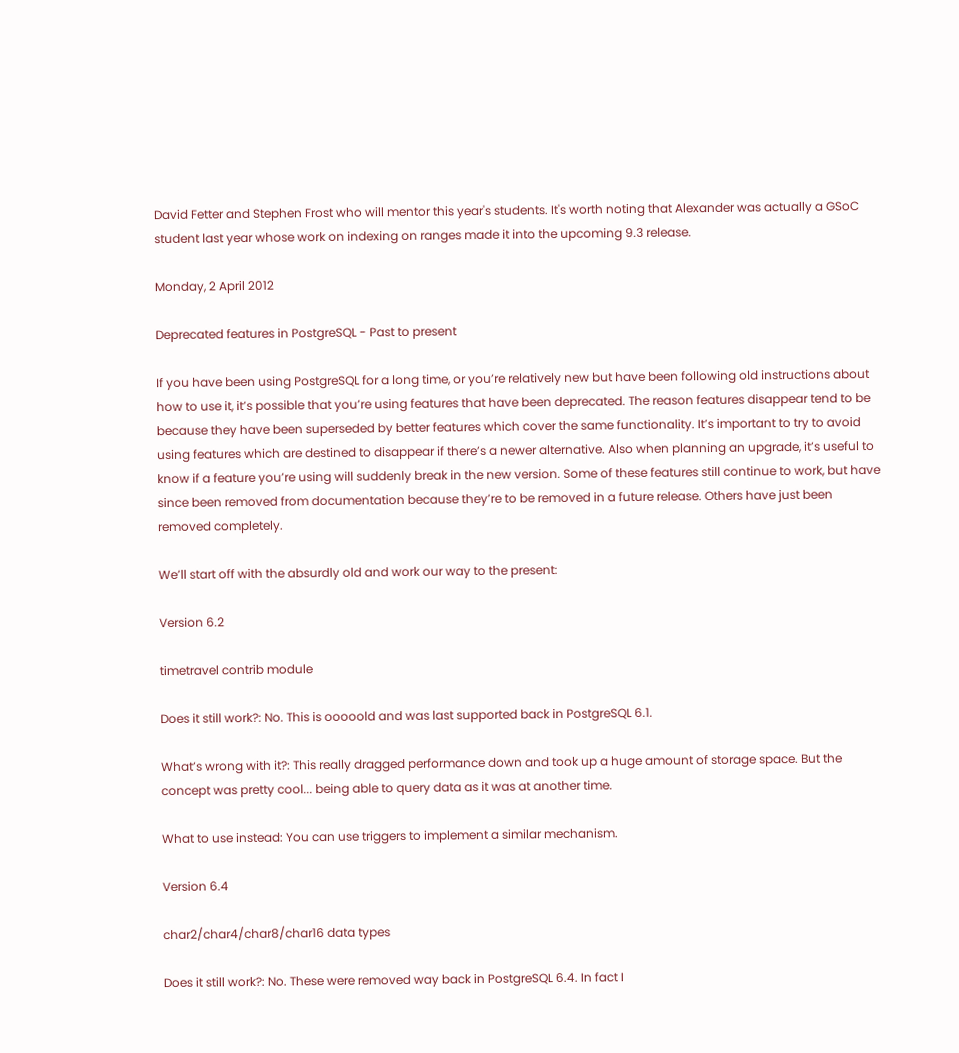David Fetter and Stephen Frost who will mentor this year's students. It's worth noting that Alexander was actually a GSoC student last year whose work on indexing on ranges made it into the upcoming 9.3 release.

Monday, 2 April 2012

Deprecated features in PostgreSQL - Past to present

If you have been using PostgreSQL for a long time, or you’re relatively new but have been following old instructions about how to use it, it’s possible that you’re using features that have been deprecated. The reason features disappear tend to be because they have been superseded by better features which cover the same functionality. It’s important to try to avoid using features which are destined to disappear if there’s a newer alternative. Also when planning an upgrade, it’s useful to know if a feature you’re using will suddenly break in the new version. Some of these features still continue to work, but have since been removed from documentation because they’re to be removed in a future release. Others have just been removed completely.

We’ll start off with the absurdly old and work our way to the present:

Version 6.2

timetravel contrib module

Does it still work?: No. This is ooooold and was last supported back in PostgreSQL 6.1.

What’s wrong with it?: This really dragged performance down and took up a huge amount of storage space. But the concept was pretty cool... being able to query data as it was at another time.

What to use instead: You can use triggers to implement a similar mechanism.

Version 6.4

char2/char4/char8/char16 data types

Does it still work?: No. These were removed way back in PostgreSQL 6.4. In fact I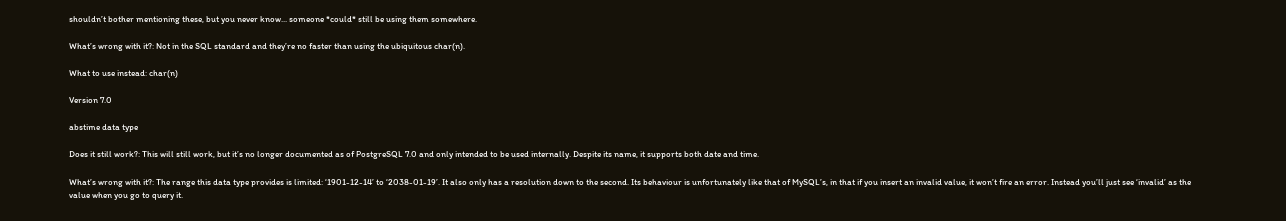shouldn’t bother mentioning these, but you never know... someone *could* still be using them somewhere.

What’s wrong with it?: Not in the SQL standard and they’re no faster than using the ubiquitous char(n).

What to use instead: char(n)

Version 7.0

abstime data type

Does it still work?: This will still work, but it’s no longer documented as of PostgreSQL 7.0 and only intended to be used internally. Despite its name, it supports both date and time.

What’s wrong with it?: The range this data type provides is limited: ‘1901-12-14’ to ‘2038-01-19’. It also only has a resolution down to the second. Its behaviour is unfortunately like that of MySQL’s, in that if you insert an invalid value, it won’t fire an error. Instead you’ll just see ‘invalid’ as the value when you go to query it.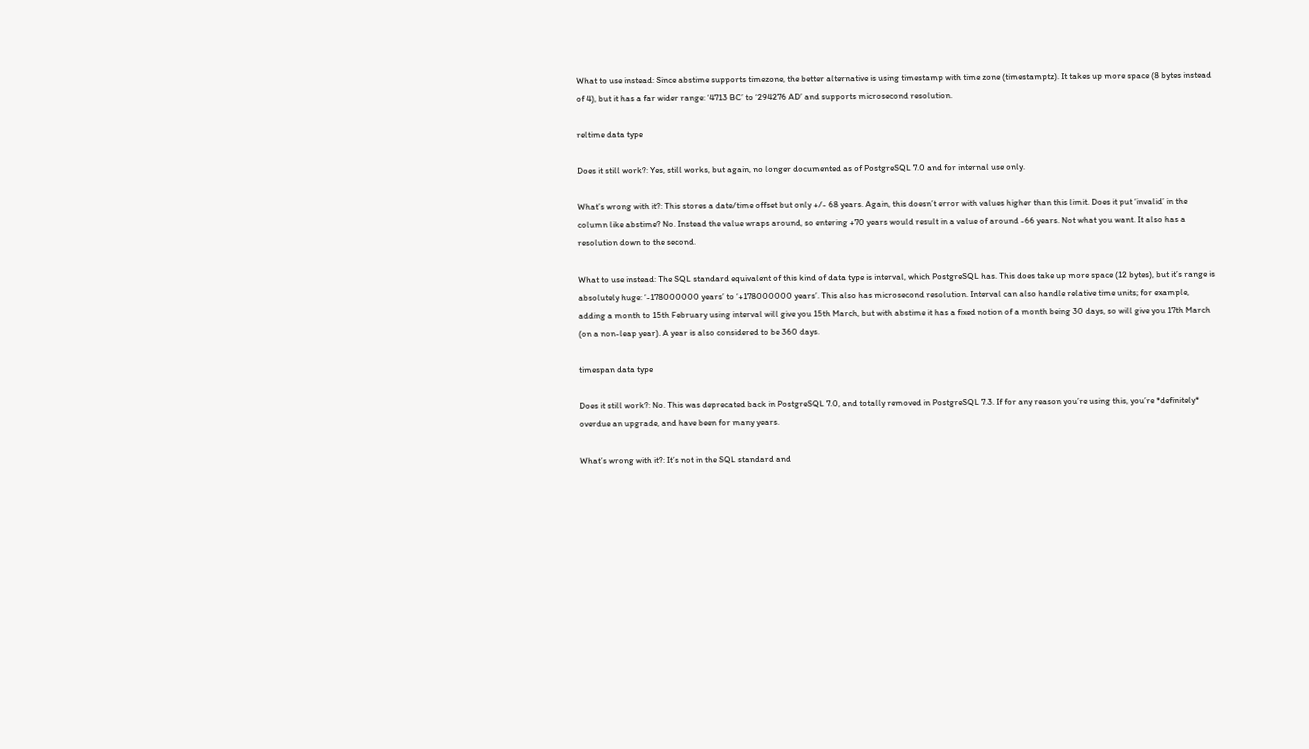What to use instead: Since abstime supports timezone, the better alternative is using timestamp with time zone (timestamptz). It takes up more space (8 bytes instead of 4), but it has a far wider range: ‘4713 BC’ to ‘294276 AD’ and supports microsecond resolution.

reltime data type

Does it still work?: Yes, still works, but again, no longer documented as of PostgreSQL 7.0 and for internal use only.

What’s wrong with it?: This stores a date/time offset but only +/- 68 years. Again, this doesn’t error with values higher than this limit. Does it put ‘invalid’ in the column like abstime? No. Instead the value wraps around, so entering +70 years would result in a value of around -66 years. Not what you want. It also has a resolution down to the second.

What to use instead: The SQL standard equivalent of this kind of data type is interval, which PostgreSQL has. This does take up more space (12 bytes), but it’s range is absolutely huge: ‘-178000000 years’ to ‘+178000000 years’. This also has microsecond resolution. Interval can also handle relative time units; for example, adding a month to 15th February using interval will give you 15th March, but with abstime it has a fixed notion of a month being 30 days, so will give you 17th March (on a non-leap year). A year is also considered to be 360 days.

timespan data type

Does it still work?: No. This was deprecated back in PostgreSQL 7.0, and totally removed in PostgreSQL 7.3. If for any reason you’re using this, you’re *definitely* overdue an upgrade, and have been for many years.

What’s wrong with it?: It’s not in the SQL standard and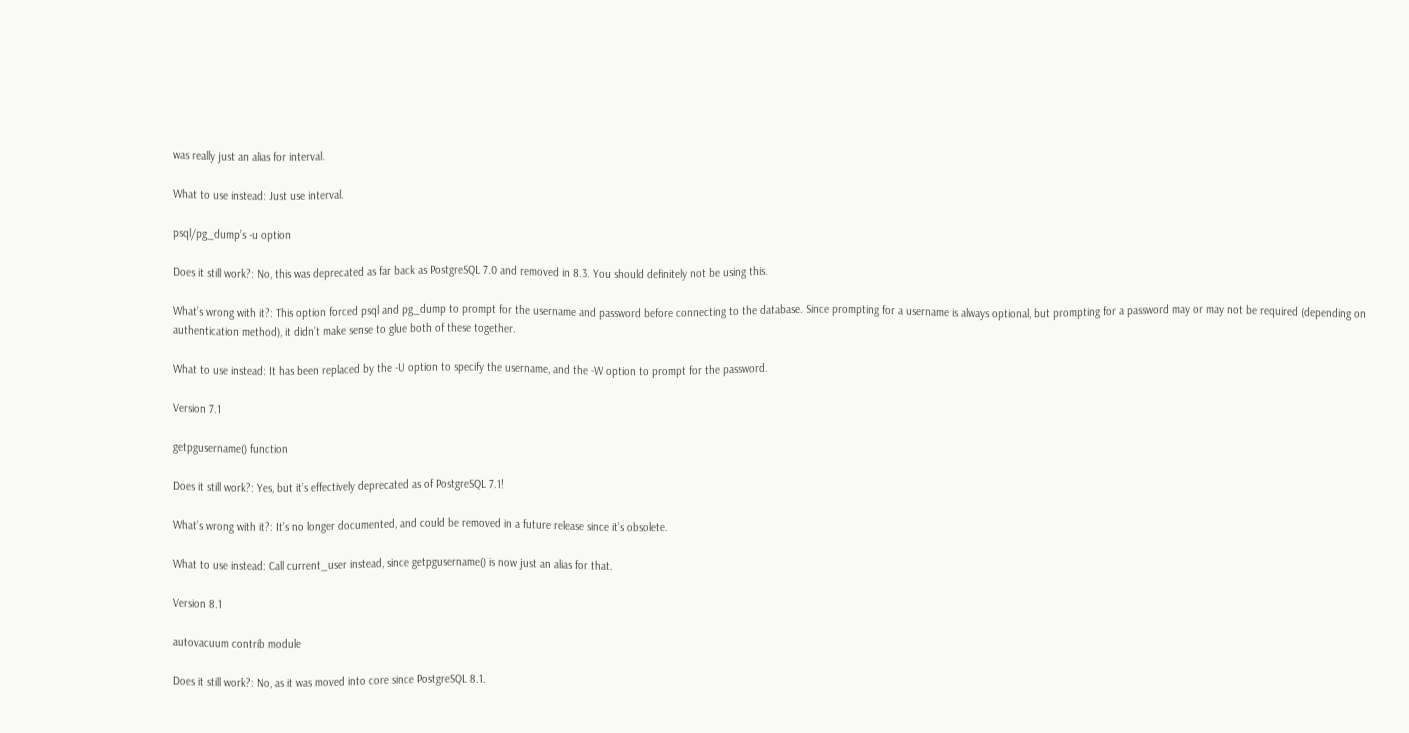was really just an alias for interval.

What to use instead: Just use interval.

psql/pg_dump’s -u option

Does it still work?: No, this was deprecated as far back as PostgreSQL 7.0 and removed in 8.3. You should definitely not be using this.

What’s wrong with it?: This option forced psql and pg_dump to prompt for the username and password before connecting to the database. Since prompting for a username is always optional, but prompting for a password may or may not be required (depending on authentication method), it didn’t make sense to glue both of these together.

What to use instead: It has been replaced by the -U option to specify the username, and the -W option to prompt for the password.

Version 7.1

getpgusername() function

Does it still work?: Yes, but it’s effectively deprecated as of PostgreSQL 7.1!

What’s wrong with it?: It’s no longer documented, and could be removed in a future release since it’s obsolete.

What to use instead: Call current_user instead, since getpgusername() is now just an alias for that.

Version 8.1

autovacuum contrib module

Does it still work?: No, as it was moved into core since PostgreSQL 8.1.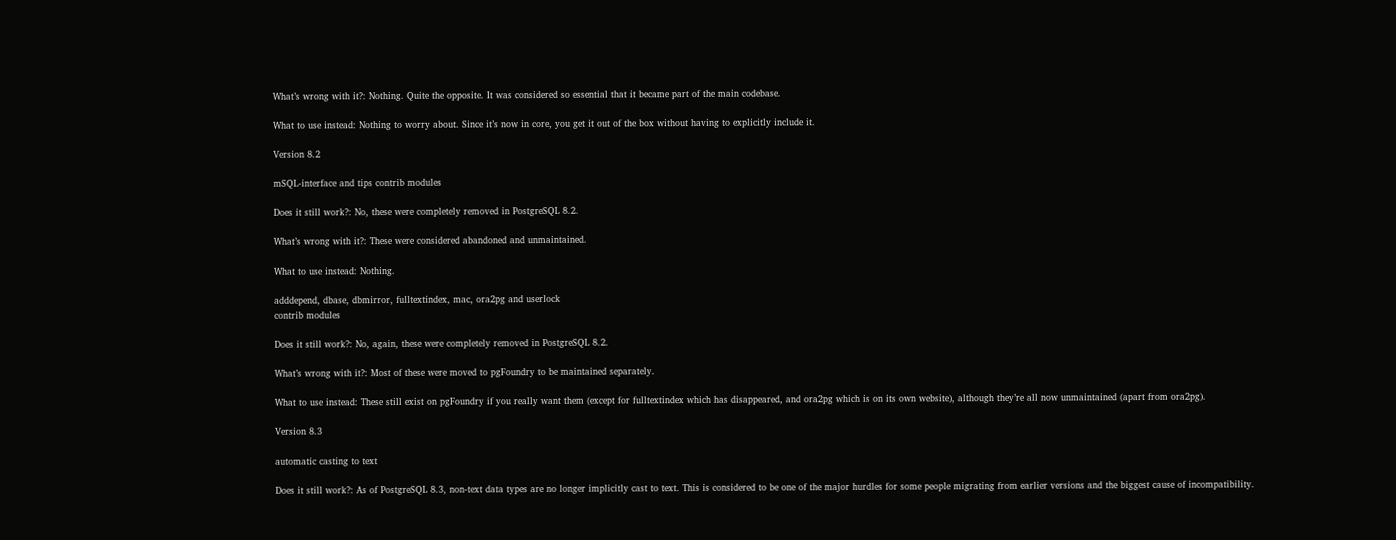What’s wrong with it?: Nothing. Quite the opposite. It was considered so essential that it became part of the main codebase.

What to use instead: Nothing to worry about. Since it’s now in core, you get it out of the box without having to explicitly include it.

Version 8.2

mSQL-interface and tips contrib modules

Does it still work?: No, these were completely removed in PostgreSQL 8.2.

What’s wrong with it?: These were considered abandoned and unmaintained.

What to use instead: Nothing.

adddepend, dbase, dbmirror, fulltextindex, mac, ora2pg and userlock
contrib modules

Does it still work?: No, again, these were completely removed in PostgreSQL 8.2.

What’s wrong with it?: Most of these were moved to pgFoundry to be maintained separately.

What to use instead: These still exist on pgFoundry if you really want them (except for fulltextindex which has disappeared, and ora2pg which is on its own website), although they’re all now unmaintained (apart from ora2pg).

Version 8.3

automatic casting to text

Does it still work?: As of PostgreSQL 8.3, non-text data types are no longer implicitly cast to text. This is considered to be one of the major hurdles for some people migrating from earlier versions and the biggest cause of incompatibility.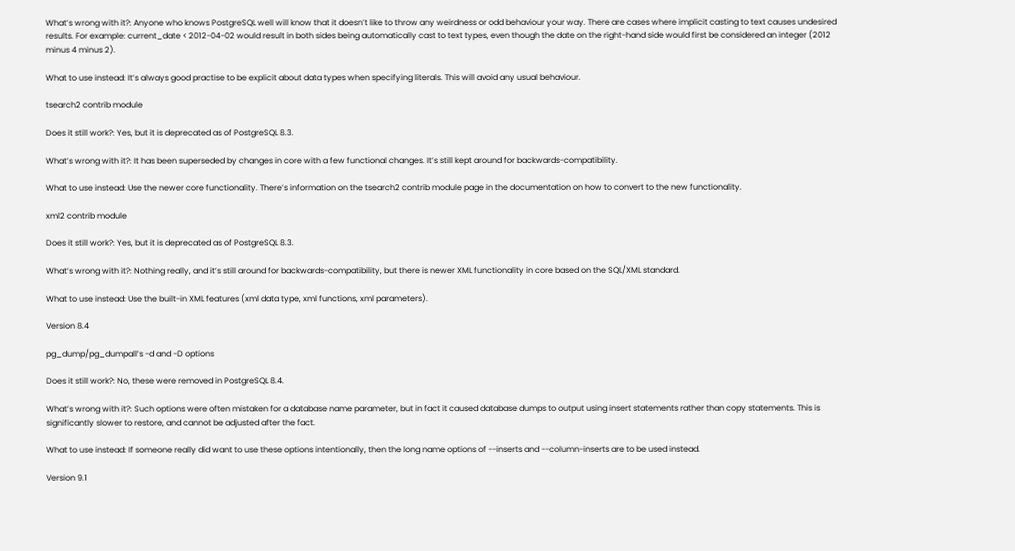What’s wrong with it?: Anyone who knows PostgreSQL well will know that it doesn’t like to throw any weirdness or odd behaviour your way. There are cases where implicit casting to text causes undesired results. For example: current_date < 2012-04-02 would result in both sides being automatically cast to text types, even though the date on the right-hand side would first be considered an integer (2012 minus 4 minus 2).

What to use instead: It’s always good practise to be explicit about data types when specifying literals. This will avoid any usual behaviour.

tsearch2 contrib module

Does it still work?: Yes, but it is deprecated as of PostgreSQL 8.3.

What’s wrong with it?: It has been superseded by changes in core with a few functional changes. It’s still kept around for backwards-compatibility.

What to use instead: Use the newer core functionality. There’s information on the tsearch2 contrib module page in the documentation on how to convert to the new functionality.

xml2 contrib module

Does it still work?: Yes, but it is deprecated as of PostgreSQL 8.3.

What’s wrong with it?: Nothing really, and it’s still around for backwards-compatibility, but there is newer XML functionality in core based on the SQL/XML standard.

What to use instead: Use the built-in XML features (xml data type, xml functions, xml parameters).

Version 8.4

pg_dump/pg_dumpall’s -d and -D options

Does it still work?: No, these were removed in PostgreSQL 8.4.

What’s wrong with it?: Such options were often mistaken for a database name parameter, but in fact it caused database dumps to output using insert statements rather than copy statements. This is significantly slower to restore, and cannot be adjusted after the fact.

What to use instead: If someone really did want to use these options intentionally, then the long name options of --inserts and --column-inserts are to be used instead.

Version 9.1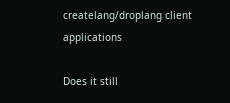createlang/droplang client applications

Does it still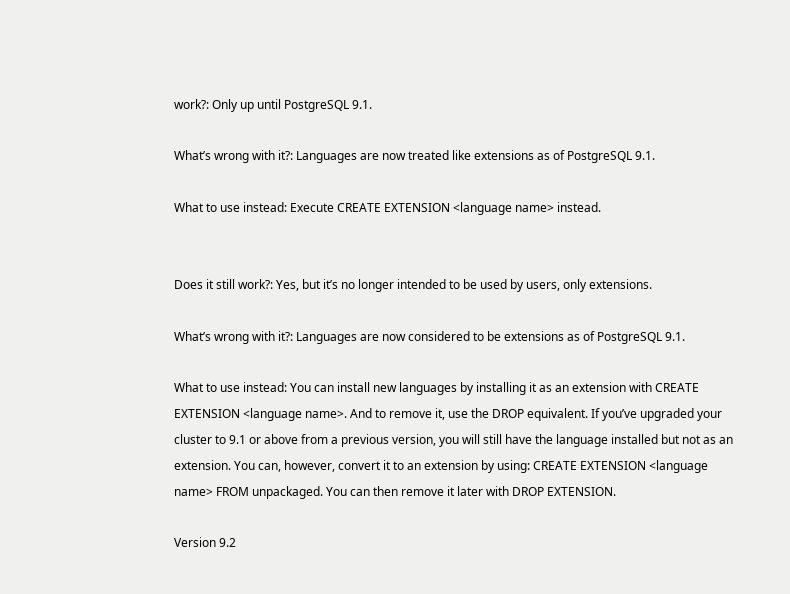work?: Only up until PostgreSQL 9.1.

What’s wrong with it?: Languages are now treated like extensions as of PostgreSQL 9.1.

What to use instead: Execute CREATE EXTENSION <language name> instead.


Does it still work?: Yes, but it’s no longer intended to be used by users, only extensions.

What’s wrong with it?: Languages are now considered to be extensions as of PostgreSQL 9.1.

What to use instead: You can install new languages by installing it as an extension with CREATE EXTENSION <language name>. And to remove it, use the DROP equivalent. If you’ve upgraded your cluster to 9.1 or above from a previous version, you will still have the language installed but not as an extension. You can, however, convert it to an extension by using: CREATE EXTENSION <language name> FROM unpackaged. You can then remove it later with DROP EXTENSION.

Version 9.2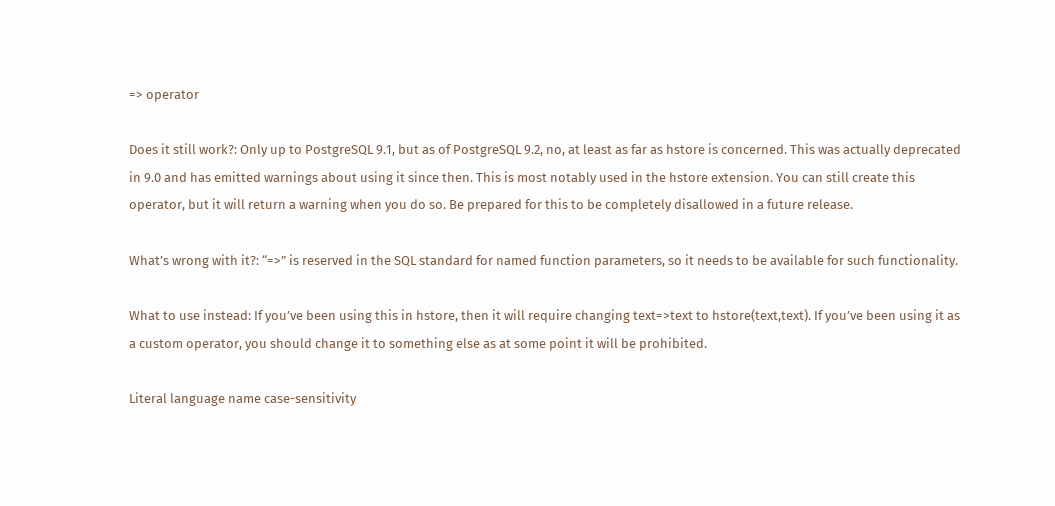=> operator

Does it still work?: Only up to PostgreSQL 9.1, but as of PostgreSQL 9.2, no, at least as far as hstore is concerned. This was actually deprecated in 9.0 and has emitted warnings about using it since then. This is most notably used in the hstore extension. You can still create this operator, but it will return a warning when you do so. Be prepared for this to be completely disallowed in a future release.

What’s wrong with it?: “=>” is reserved in the SQL standard for named function parameters, so it needs to be available for such functionality.

What to use instead: If you’ve been using this in hstore, then it will require changing text=>text to hstore(text,text). If you’ve been using it as a custom operator, you should change it to something else as at some point it will be prohibited.

Literal language name case-sensitivity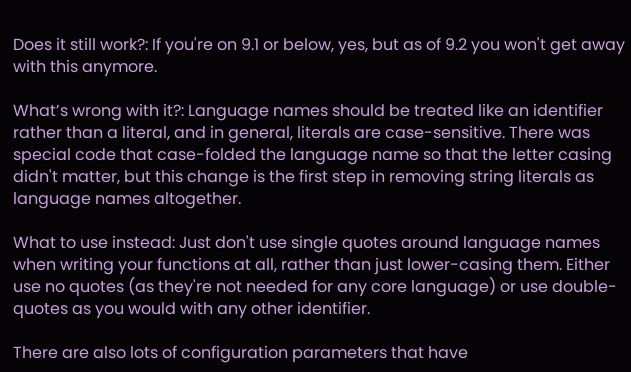Does it still work?: If you're on 9.1 or below, yes, but as of 9.2 you won't get away with this anymore.

What’s wrong with it?: Language names should be treated like an identifier rather than a literal, and in general, literals are case-sensitive. There was special code that case-folded the language name so that the letter casing didn't matter, but this change is the first step in removing string literals as language names altogether.

What to use instead: Just don't use single quotes around language names when writing your functions at all, rather than just lower-casing them. Either use no quotes (as they're not needed for any core language) or use double-quotes as you would with any other identifier.

There are also lots of configuration parameters that have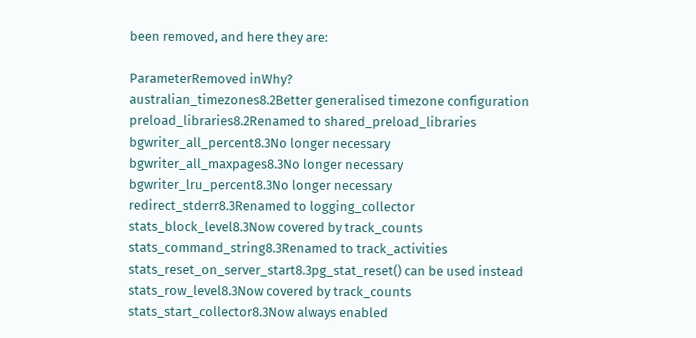been removed, and here they are:

ParameterRemoved inWhy?
australian_timezones8.2Better generalised timezone configuration
preload_libraries8.2Renamed to shared_preload_libraries
bgwriter_all_percent8.3No longer necessary
bgwriter_all_maxpages8.3No longer necessary
bgwriter_lru_percent8.3No longer necessary
redirect_stderr8.3Renamed to logging_collector
stats_block_level8.3Now covered by track_counts
stats_command_string8.3Renamed to track_activities
stats_reset_on_server_start8.3pg_stat_reset() can be used instead
stats_row_level8.3Now covered by track_counts
stats_start_collector8.3Now always enabled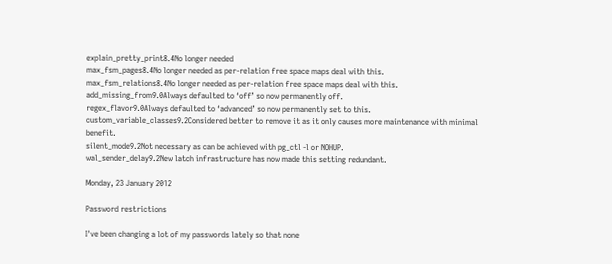explain_pretty_print8.4No longer needed
max_fsm_pages8.4No longer needed as per-relation free space maps deal with this.
max_fsm_relations8.4No longer needed as per-relation free space maps deal with this.
add_missing_from9.0Always defaulted to ‘off’ so now permanently off.
regex_flavor9.0Always defaulted to ‘advanced’ so now permanently set to this.
custom_variable_classes9.2Considered better to remove it as it only causes more maintenance with minimal benefit.
silent_mode9.2Not necessary as can be achieved with pg_ctl -l or NOHUP.
wal_sender_delay9.2New latch infrastructure has now made this setting redundant.

Monday, 23 January 2012

Password restrictions

I've been changing a lot of my passwords lately so that none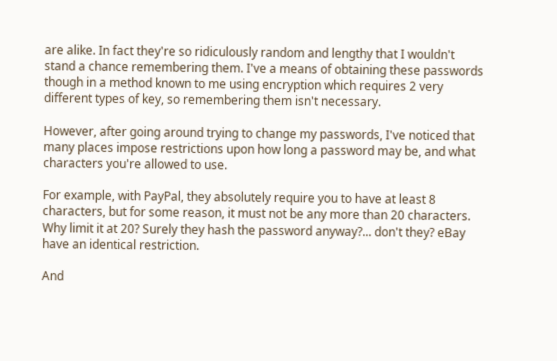are alike. In fact they're so ridiculously random and lengthy that I wouldn't stand a chance remembering them. I've a means of obtaining these passwords though in a method known to me using encryption which requires 2 very different types of key, so remembering them isn't necessary.

However, after going around trying to change my passwords, I've noticed that many places impose restrictions upon how long a password may be, and what characters you're allowed to use.

For example, with PayPal, they absolutely require you to have at least 8 characters, but for some reason, it must not be any more than 20 characters. Why limit it at 20? Surely they hash the password anyway?... don't they? eBay have an identical restriction.

And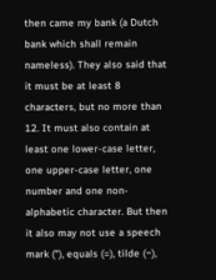then came my bank (a Dutch bank which shall remain nameless). They also said that it must be at least 8 characters, but no more than 12. It must also contain at least one lower-case letter, one upper-case letter, one number and one non-alphabetic character. But then it also may not use a speech mark ("), equals (=), tilde (~),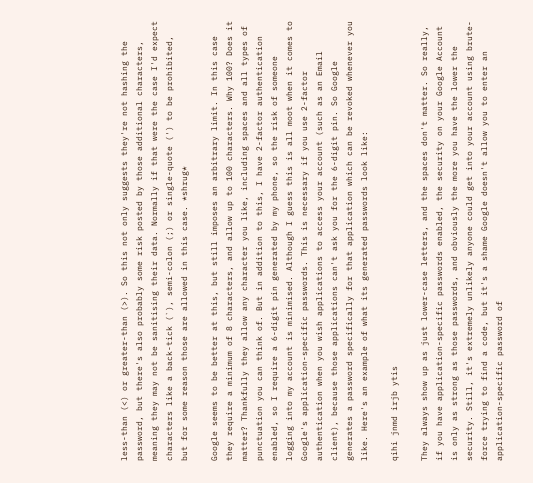less-than (<) or greater-than (>). So this not only suggests they're not hashing the password, but there's also probably some risk posted by those additional characters, meaning they may not be sanitising their data. Normally if that were the case I'd expect characters like a back-tick (`), semi-colon (;) or single-quote (') to be prohibited, but for some reason those are allowed in this case. *shrug*

Google seems to be better at this, but still imposes an arbitrary limit. In this case they require a minimum of 8 characters, and allow up to 100 characters. Why 100? Does it matter? Thankfully they allow any character you like, including spaces and all types of punctuation you can think of. But in addition to this, I have 2-factor authentication enabled, so I require a 6-digit pin generated by my phone, so the risk of someone logging into my account is minimised. Although I guess this is all moot when it comes to Google's application-specific passwords. This is necessary if you use 2-factor authentication when you wish applications to access your account (such as an Email client), because those applications can't ask you for the 6-digit pin. So Google generates a password specifically for that application which can be revoked whenever you like. Here's an example of what its generated passwords look like:

qihi jnmd irjb ytis

They always show up as just lower-case letters, and the spaces don't matter. So really, if you have application-specific passwords enabled, the security on your Google Account is only as strong as those passwords, and obviously the more you have the lower the security. Still, it's extremely unlikely anyone could get into your account using brute-force trying to find a code, but it's a shame Google doesn't allow you to enter an application-specific password of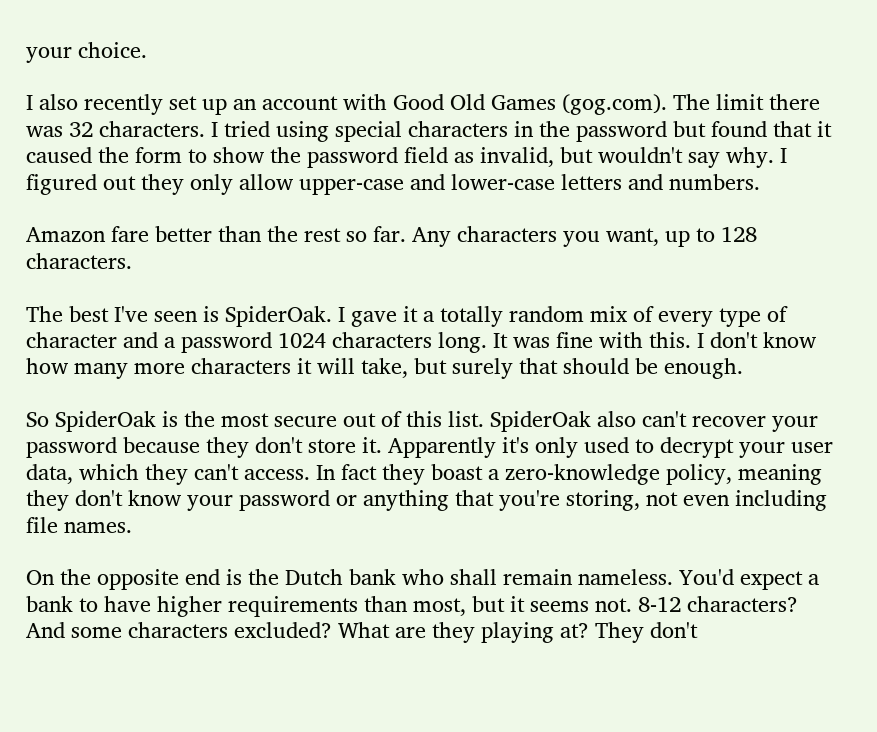your choice.

I also recently set up an account with Good Old Games (gog.com). The limit there was 32 characters. I tried using special characters in the password but found that it caused the form to show the password field as invalid, but wouldn't say why. I figured out they only allow upper-case and lower-case letters and numbers.

Amazon fare better than the rest so far. Any characters you want, up to 128 characters.

The best I've seen is SpiderOak. I gave it a totally random mix of every type of character and a password 1024 characters long. It was fine with this. I don't know how many more characters it will take, but surely that should be enough.

So SpiderOak is the most secure out of this list. SpiderOak also can't recover your password because they don't store it. Apparently it's only used to decrypt your user data, which they can't access. In fact they boast a zero-knowledge policy, meaning they don't know your password or anything that you're storing, not even including file names.

On the opposite end is the Dutch bank who shall remain nameless. You'd expect a bank to have higher requirements than most, but it seems not. 8-12 characters? And some characters excluded? What are they playing at? They don't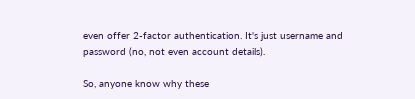even offer 2-factor authentication. It's just username and password (no, not even account details).

So, anyone know why these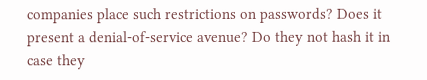companies place such restrictions on passwords? Does it present a denial-of-service avenue? Do they not hash it in case they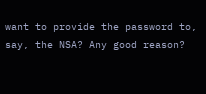want to provide the password to, say, the NSA? Any good reason?